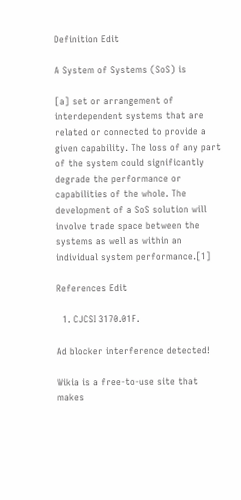Definition Edit

A System of Systems (SoS) is

[a] set or arrangement of interdependent systems that are related or connected to provide a given capability. The loss of any part of the system could significantly degrade the performance or capabilities of the whole. The development of a SoS solution will involve trade space between the systems as well as within an individual system performance.[1]

References Edit

  1. CJCSI 3170.01F.

Ad blocker interference detected!

Wikia is a free-to-use site that makes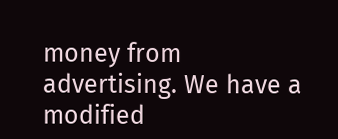money from advertising. We have a modified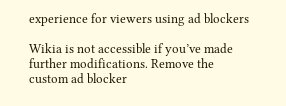experience for viewers using ad blockers

Wikia is not accessible if you’ve made further modifications. Remove the custom ad blocker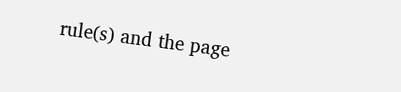rule(s) and the page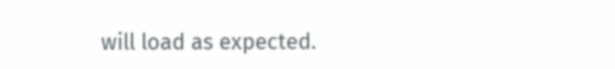will load as expected.